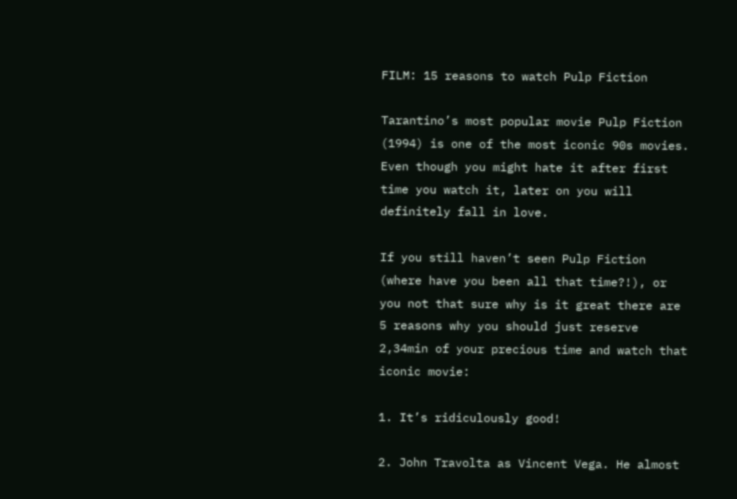FILM: 15 reasons to watch Pulp Fiction

Tarantino’s most popular movie Pulp Fiction (1994) is one of the most iconic 90s movies. Even though you might hate it after first time you watch it, later on you will definitely fall in love.

If you still haven’t seen Pulp Fiction (where have you been all that time?!), or you not that sure why is it great there are 5 reasons why you should just reserve 2,34min of your precious time and watch that iconic movie:

1. It’s ridiculously good!

2. John Travolta as Vincent Vega. He almost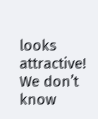looks attractive! We don’t know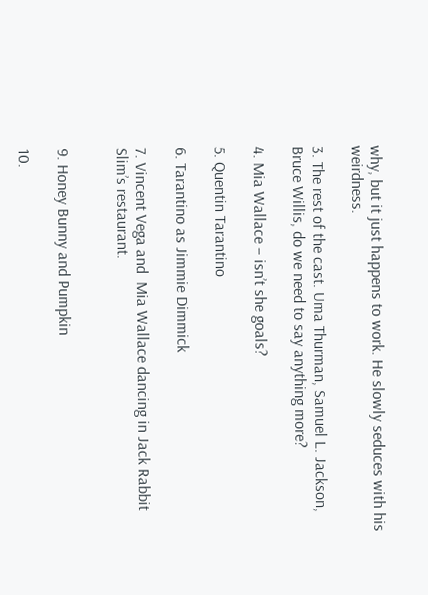why, but it just happens to work. He slowly seduces with his weirdness.

3. The rest of the cast. Uma Thurman, Samuel L. Jackson, Bruce Willis, do we need to say anything more?

4. Mia Wallace – isn’t she goals?

5. Quentin Tarantino

6. Tarantino as Jimmie Dimmick

7. Vincent Vega and  Mia Wallace dancing in Jack Rabbit Slim’s restaurant.


9. Honey Bunny and Pumpkin

10.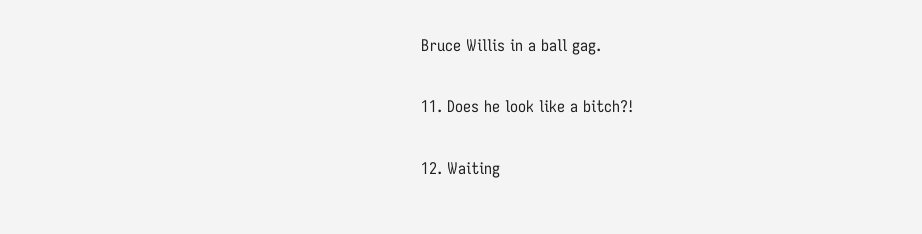Bruce Willis in a ball gag.

11. Does he look like a bitch?!

12. Waiting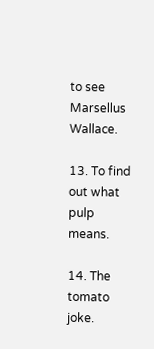to see Marsellus Wallace.

13. To find out what pulp means.

14. The tomato joke.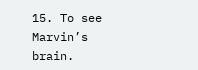15. To see Marvin’s brain.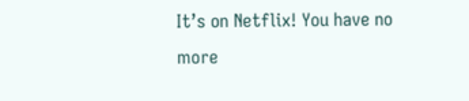It’s on Netflix! You have no more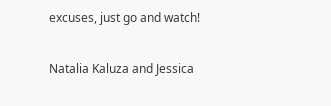excuses, just go and watch!

Natalia Kaluza and Jessica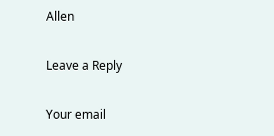Allen

Leave a Reply

Your email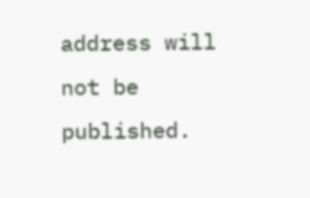address will not be published.